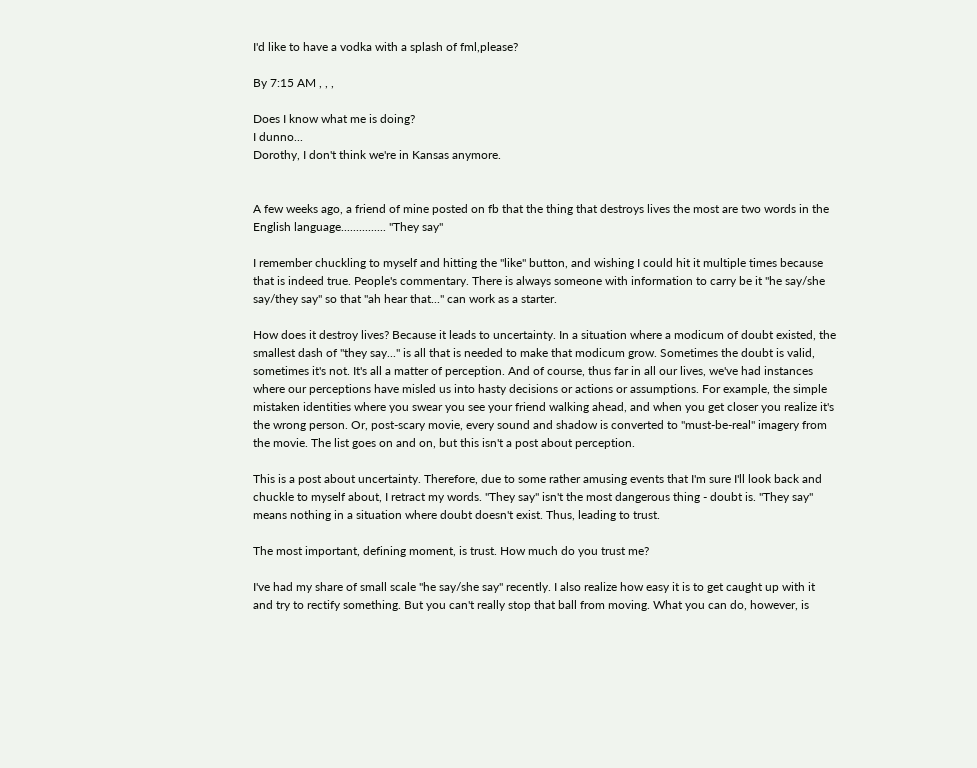I'd like to have a vodka with a splash of fml,please?

By 7:15 AM , , ,

Does I know what me is doing?
I dunno...
Dorothy, I don't think we're in Kansas anymore.


A few weeks ago, a friend of mine posted on fb that the thing that destroys lives the most are two words in the English language............... "They say"

I remember chuckling to myself and hitting the "like" button, and wishing I could hit it multiple times because that is indeed true. People's commentary. There is always someone with information to carry be it "he say/she say/they say" so that "ah hear that..." can work as a starter.

How does it destroy lives? Because it leads to uncertainty. In a situation where a modicum of doubt existed, the smallest dash of "they say..." is all that is needed to make that modicum grow. Sometimes the doubt is valid, sometimes it's not. It's all a matter of perception. And of course, thus far in all our lives, we've had instances where our perceptions have misled us into hasty decisions or actions or assumptions. For example, the simple mistaken identities where you swear you see your friend walking ahead, and when you get closer you realize it's the wrong person. Or, post-scary movie, every sound and shadow is converted to "must-be-real" imagery from the movie. The list goes on and on, but this isn't a post about perception.

This is a post about uncertainty. Therefore, due to some rather amusing events that I'm sure I'll look back and chuckle to myself about, I retract my words. "They say" isn't the most dangerous thing - doubt is. "They say" means nothing in a situation where doubt doesn't exist. Thus, leading to trust.

The most important, defining moment, is trust. How much do you trust me?

I've had my share of small scale "he say/she say" recently. I also realize how easy it is to get caught up with it and try to rectify something. But you can't really stop that ball from moving. What you can do, however, is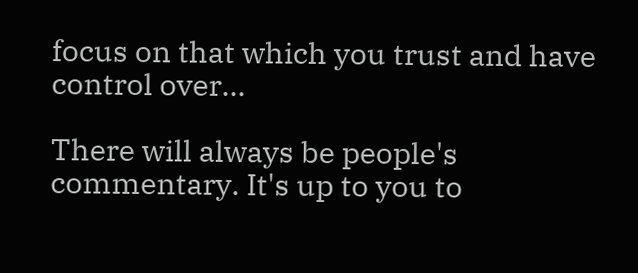focus on that which you trust and have control over...

There will always be people's commentary. It's up to you to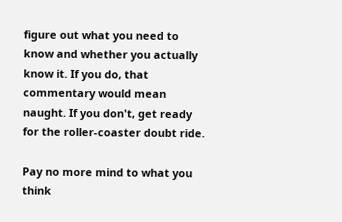figure out what you need to know and whether you actually know it. If you do, that commentary would mean naught. If you don't, get ready for the roller-coaster doubt ride.

Pay no more mind to what you think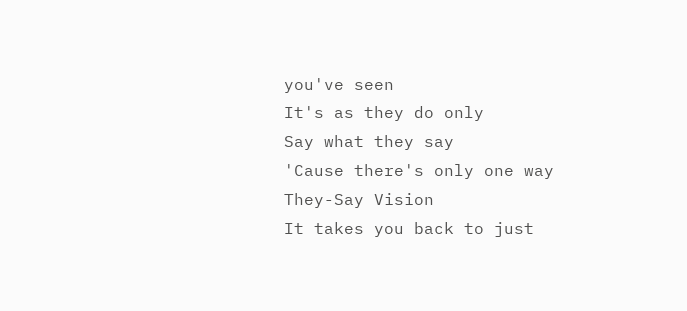you've seen
It's as they do only
Say what they say
'Cause there's only one way
They-Say Vision
It takes you back to just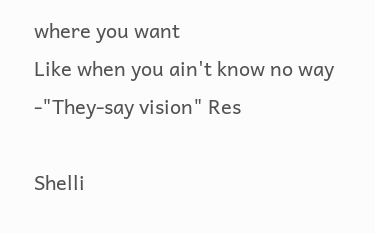where you want
Like when you ain't know no way
-"They-say vision" Res

Shelli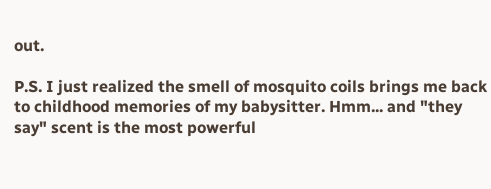out.

P.S. I just realized the smell of mosquito coils brings me back to childhood memories of my babysitter. Hmm... and "they say" scent is the most powerful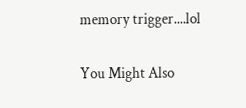memory trigger....lol

You Might Also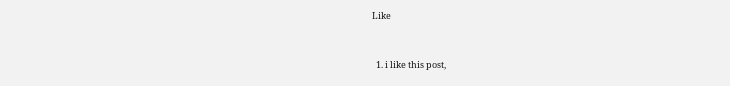Like


  1. i like this post,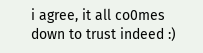i agree, it all co0mes down to trust indeed :)